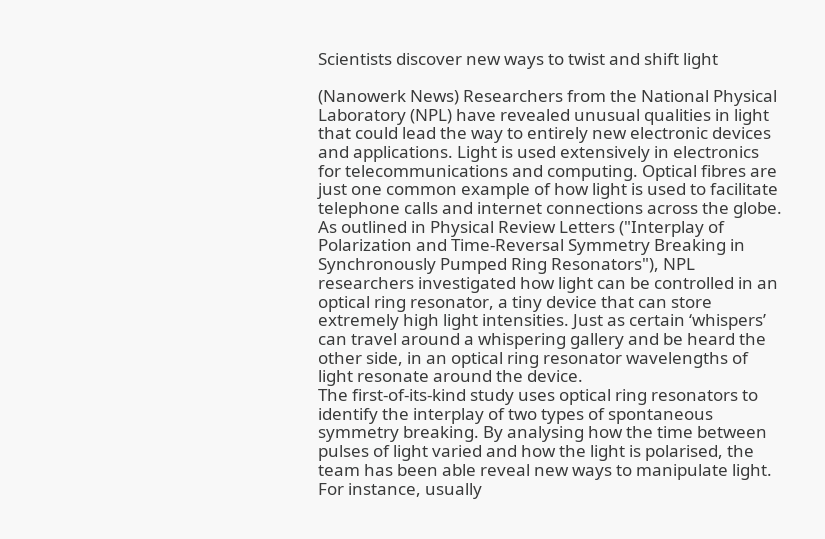Scientists discover new ways to twist and shift light

(Nanowerk News) Researchers from the National Physical Laboratory (NPL) have revealed unusual qualities in light that could lead the way to entirely new electronic devices and applications. Light is used extensively in electronics for telecommunications and computing. Optical fibres are just one common example of how light is used to facilitate telephone calls and internet connections across the globe.
As outlined in Physical Review Letters ("Interplay of Polarization and Time-Reversal Symmetry Breaking in Synchronously Pumped Ring Resonators"), NPL researchers investigated how light can be controlled in an optical ring resonator, a tiny device that can store extremely high light intensities. Just as certain ‘whispers’ can travel around a whispering gallery and be heard the other side, in an optical ring resonator wavelengths of light resonate around the device.
The first-of-its-kind study uses optical ring resonators to identify the interplay of two types of spontaneous symmetry breaking. By analysing how the time between pulses of light varied and how the light is polarised, the team has been able reveal new ways to manipulate light.
For instance, usually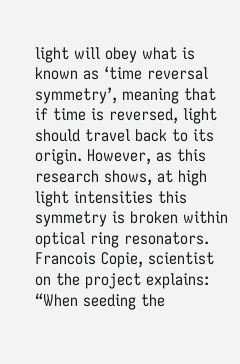light will obey what is known as ‘time reversal symmetry’, meaning that if time is reversed, light should travel back to its origin. However, as this research shows, at high light intensities this symmetry is broken within optical ring resonators.
Francois Copie, scientist on the project explains: “When seeding the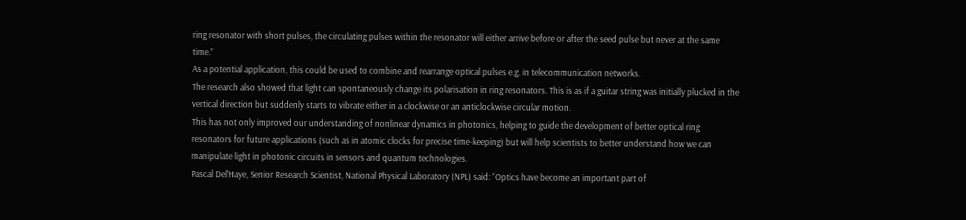ring resonator with short pulses, the circulating pulses within the resonator will either arrive before or after the seed pulse but never at the same time.”
As a potential application, this could be used to combine and rearrange optical pulses e.g. in telecommunication networks.
The research also showed that light can spontaneously change its polarisation in ring resonators. This is as if a guitar string was initially plucked in the vertical direction but suddenly starts to vibrate either in a clockwise or an anticlockwise circular motion.
This has not only improved our understanding of nonlinear dynamics in photonics, helping to guide the development of better optical ring resonators for future applications (such as in atomic clocks for precise time-keeping) but will help scientists to better understand how we can manipulate light in photonic circuits in sensors and quantum technologies.
Pascal Del’Haye, Senior Research Scientist, National Physical Laboratory (NPL) said: “Optics have become an important part of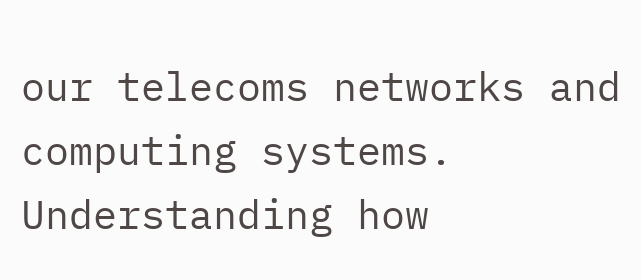our telecoms networks and computing systems. Understanding how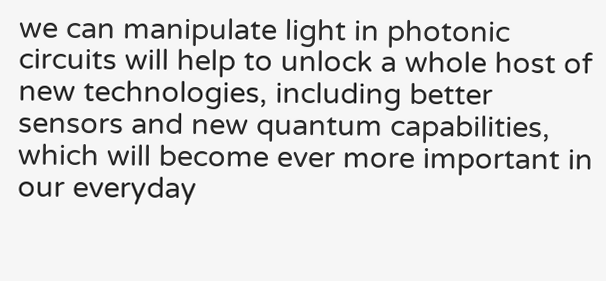we can manipulate light in photonic circuits will help to unlock a whole host of new technologies, including better sensors and new quantum capabilities, which will become ever more important in our everyday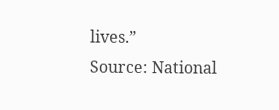lives.”
Source: National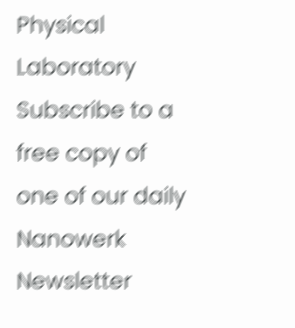Physical Laboratory
Subscribe to a free copy of one of our daily
Nanowerk Newsletter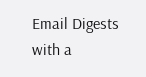Email Digests
with a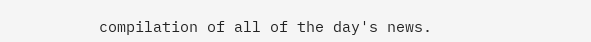compilation of all of the day's news.